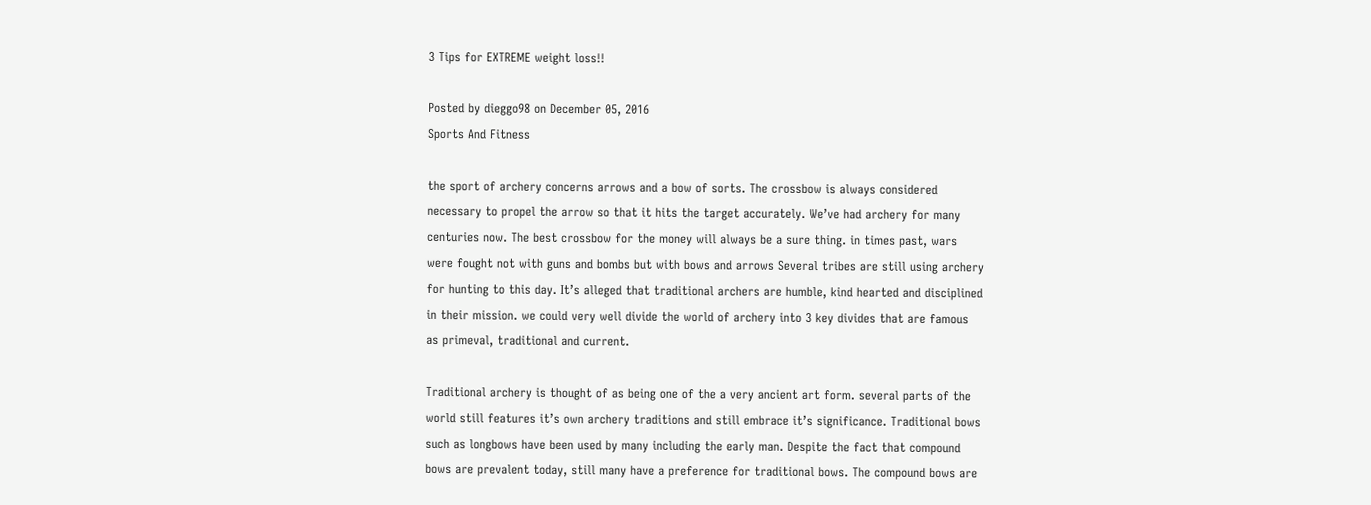3 Tips for EXTREME weight loss!!

Posted by dieggo98 on December 05, 2016
Sports And Fitness

the sport of archery concerns arrows and a bow of sorts. The crossbow is always considered necessary to propel the arrow so that it hits the target accurately. We’ve had archery for many centuries now. The best crossbow for the money will always be a sure thing. in times past, wars were fought not with guns and bombs but with bows and arrows Several tribes are still using archery for hunting to this day. It’s alleged that traditional archers are humble, kind hearted and disciplined in their mission. we could very well divide the world of archery into 3 key divides that are famous as primeval, traditional and current.

Traditional archery is thought of as being one of the a very ancient art form. several parts of the world still features it’s own archery traditions and still embrace it’s significance. Traditional bows such as longbows have been used by many including the early man. Despite the fact that compound bows are prevalent today, still many have a preference for traditional bows. The compound bows are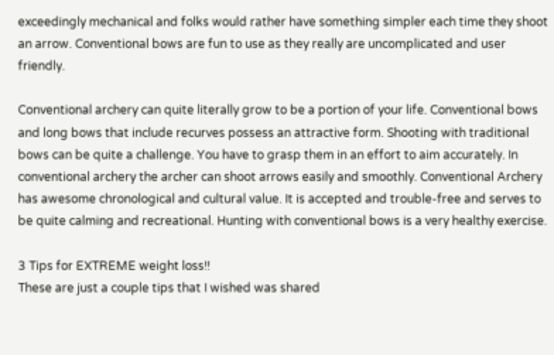exceedingly mechanical and folks would rather have something simpler each time they shoot an arrow. Conventional bows are fun to use as they really are uncomplicated and user friendly.

Conventional archery can quite literally grow to be a portion of your life. Conventional bows and long bows that include recurves possess an attractive form. Shooting with traditional bows can be quite a challenge. You have to grasp them in an effort to aim accurately. In conventional archery the archer can shoot arrows easily and smoothly. Conventional Archery has awesome chronological and cultural value. It is accepted and trouble-free and serves to be quite calming and recreational. Hunting with conventional bows is a very healthy exercise.

3 Tips for EXTREME weight loss!!
These are just a couple tips that I wished was shared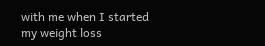with me when I started my weight loss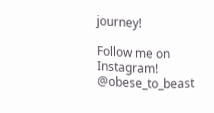journey!

Follow me on Instagram! @obese_to_beast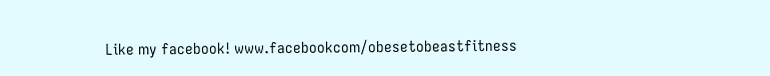Like my facebook! www.facebookcom/obesetobeastfitness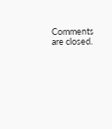Comments are closed.